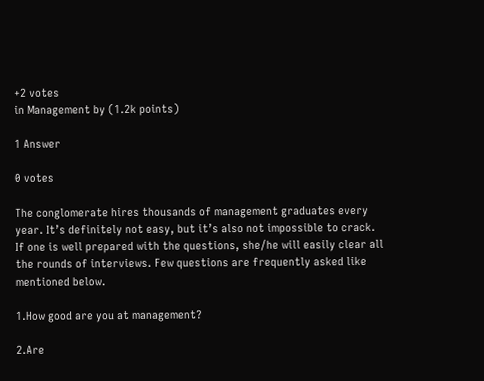+2 votes
in Management by (1.2k points)

1 Answer

0 votes

The conglomerate hires thousands of management graduates every year. It’s definitely not easy, but it’s also not impossible to crack. If one is well prepared with the questions, she/he will easily clear all the rounds of interviews. Few questions are frequently asked like mentioned below.

1.How good are you at management?

2.Are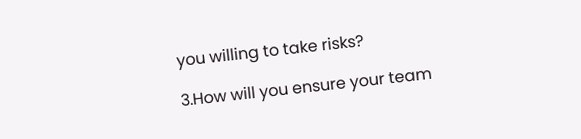you willing to take risks?

3.How will you ensure your team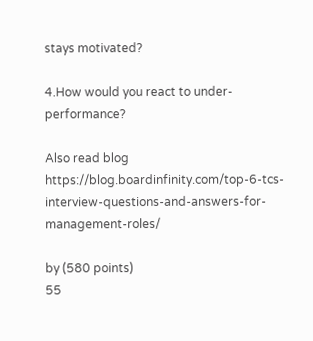stays motivated?

4.How would you react to under-performance?

Also read blog https://blog.boardinfinity.com/top-6-tcs-interview-questions-and-answers-for-management-roles/

by (580 points)
55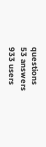questions
53 answers
933 users